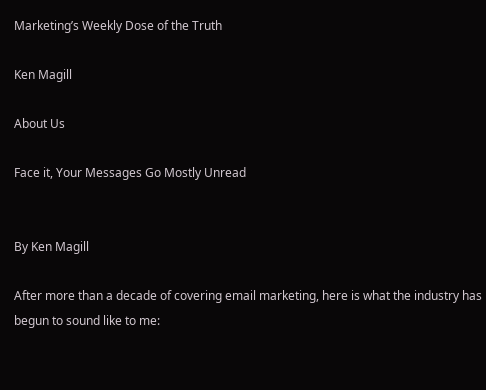Marketing’s Weekly Dose of the Truth

Ken Magill

About Us

Face it, Your Messages Go Mostly Unread


By Ken Magill

After more than a decade of covering email marketing, here is what the industry has begun to sound like to me: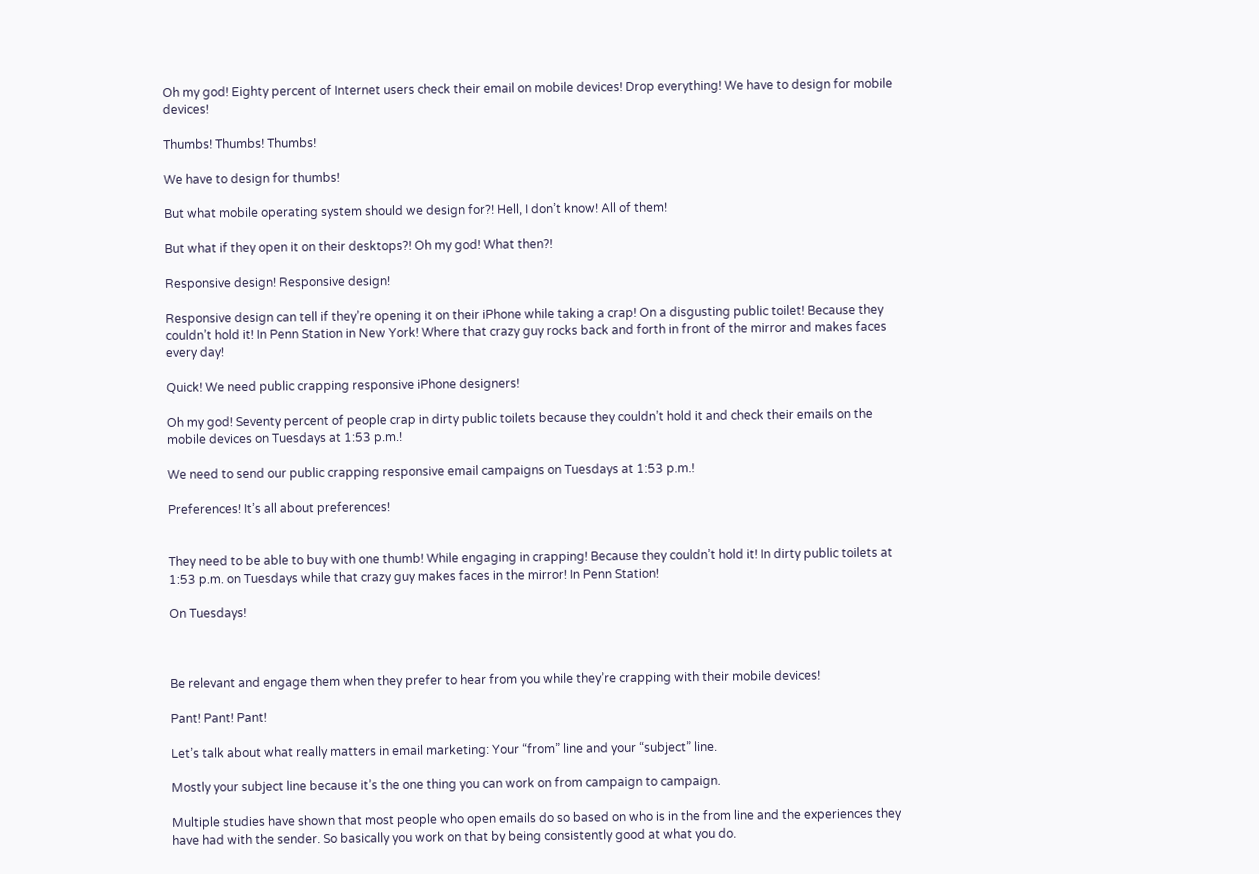Oh my god! Eighty percent of Internet users check their email on mobile devices! Drop everything! We have to design for mobile devices!

Thumbs! Thumbs! Thumbs!

We have to design for thumbs!

But what mobile operating system should we design for?! Hell, I don’t know! All of them!

But what if they open it on their desktops?! Oh my god! What then?!

Responsive design! Responsive design!

Responsive design can tell if they’re opening it on their iPhone while taking a crap! On a disgusting public toilet! Because they couldn’t hold it! In Penn Station in New York! Where that crazy guy rocks back and forth in front of the mirror and makes faces every day!

Quick! We need public crapping responsive iPhone designers!

Oh my god! Seventy percent of people crap in dirty public toilets because they couldn’t hold it and check their emails on the mobile devices on Tuesdays at 1:53 p.m.!

We need to send our public crapping responsive email campaigns on Tuesdays at 1:53 p.m.!

Preferences! It’s all about preferences!


They need to be able to buy with one thumb! While engaging in crapping! Because they couldn’t hold it! In dirty public toilets at 1:53 p.m. on Tuesdays while that crazy guy makes faces in the mirror! In Penn Station!

On Tuesdays!



Be relevant and engage them when they prefer to hear from you while they’re crapping with their mobile devices!

Pant! Pant! Pant!

Let’s talk about what really matters in email marketing: Your “from” line and your “subject” line.

Mostly your subject line because it’s the one thing you can work on from campaign to campaign.

Multiple studies have shown that most people who open emails do so based on who is in the from line and the experiences they have had with the sender. So basically you work on that by being consistently good at what you do.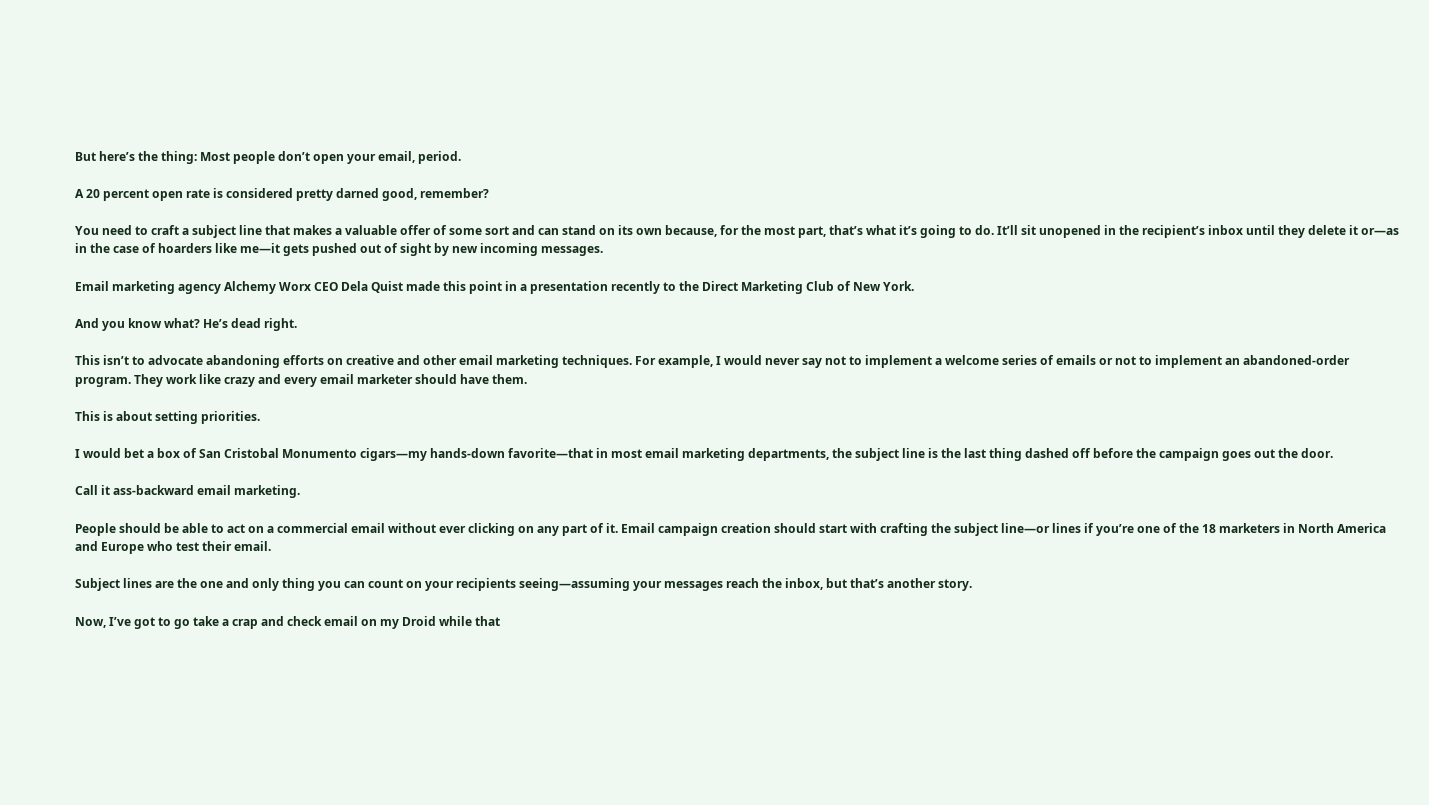But here’s the thing: Most people don’t open your email, period.

A 20 percent open rate is considered pretty darned good, remember?

You need to craft a subject line that makes a valuable offer of some sort and can stand on its own because, for the most part, that’s what it’s going to do. It’ll sit unopened in the recipient’s inbox until they delete it or—as in the case of hoarders like me—it gets pushed out of sight by new incoming messages.

Email marketing agency Alchemy Worx CEO Dela Quist made this point in a presentation recently to the Direct Marketing Club of New York.

And you know what? He’s dead right.

This isn’t to advocate abandoning efforts on creative and other email marketing techniques. For example, I would never say not to implement a welcome series of emails or not to implement an abandoned-order program. They work like crazy and every email marketer should have them.

This is about setting priorities.

I would bet a box of San Cristobal Monumento cigars—my hands-down favorite—that in most email marketing departments, the subject line is the last thing dashed off before the campaign goes out the door.

Call it ass-backward email marketing.

People should be able to act on a commercial email without ever clicking on any part of it. Email campaign creation should start with crafting the subject line—or lines if you’re one of the 18 marketers in North America and Europe who test their email.

Subject lines are the one and only thing you can count on your recipients seeing—assuming your messages reach the inbox, but that’s another story.

Now, I’ve got to go take a crap and check email on my Droid while that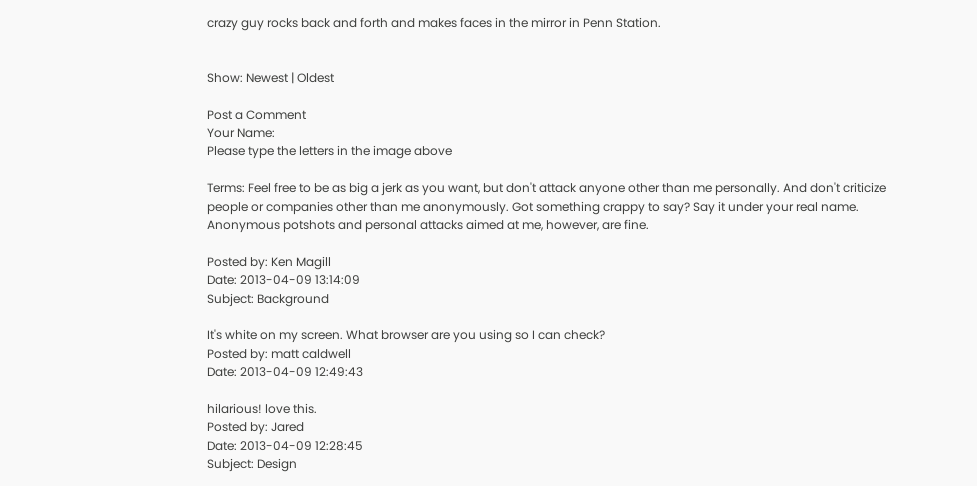crazy guy rocks back and forth and makes faces in the mirror in Penn Station.


Show: Newest | Oldest

Post a Comment
Your Name:
Please type the letters in the image above

Terms: Feel free to be as big a jerk as you want, but don't attack anyone other than me personally. And don't criticize people or companies other than me anonymously. Got something crappy to say? Say it under your real name. Anonymous potshots and personal attacks aimed at me, however, are fine.

Posted by: Ken Magill
Date: 2013-04-09 13:14:09
Subject: Background

It's white on my screen. What browser are you using so I can check?
Posted by: matt caldwell
Date: 2013-04-09 12:49:43

hilarious! love this.
Posted by: Jared
Date: 2013-04-09 12:28:45
Subject: Design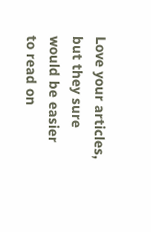Love your articles, but they sure would be easier to read on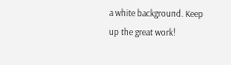a white background. Keep up the great work!